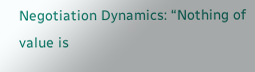Negotiation Dynamics: “Nothing of value is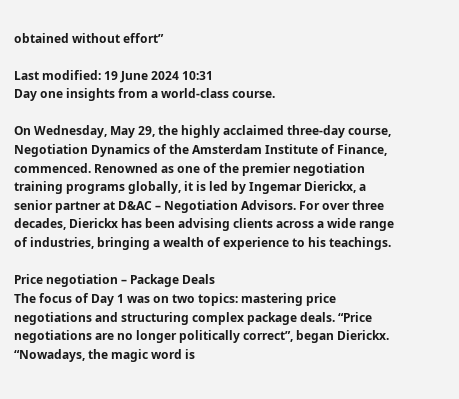obtained without effort”

Last modified: 19 June 2024 10:31
Day one insights from a world-class course.

On Wednesday, May 29, the highly acclaimed three-day course, Negotiation Dynamics of the Amsterdam Institute of Finance, commenced. Renowned as one of the premier negotiation training programs globally, it is led by Ingemar Dierickx, a senior partner at D&AC – Negotiation Advisors. For over three decades, Dierickx has been advising clients across a wide range of industries, bringing a wealth of experience to his teachings.

Price negotiation – Package Deals
The focus of Day 1 was on two topics: mastering price negotiations and structuring complex package deals. “Price negotiations are no longer politically correct”, began Dierickx. “Nowadays, the magic word is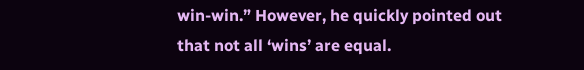win-win.” However, he quickly pointed out that not all ‘wins’ are equal.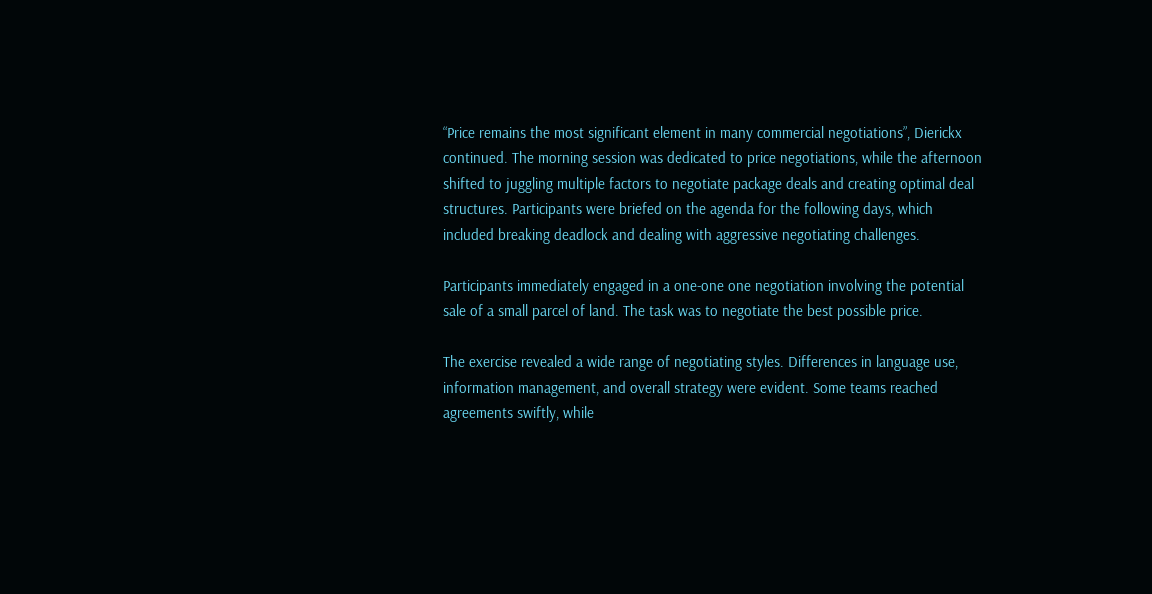“Price remains the most significant element in many commercial negotiations”, Dierickx continued. The morning session was dedicated to price negotiations, while the afternoon shifted to juggling multiple factors to negotiate package deals and creating optimal deal structures. Participants were briefed on the agenda for the following days, which included breaking deadlock and dealing with aggressive negotiating challenges.

Participants immediately engaged in a one-one one negotiation involving the potential sale of a small parcel of land. The task was to negotiate the best possible price.

The exercise revealed a wide range of negotiating styles. Differences in language use, information management, and overall strategy were evident. Some teams reached agreements swiftly, while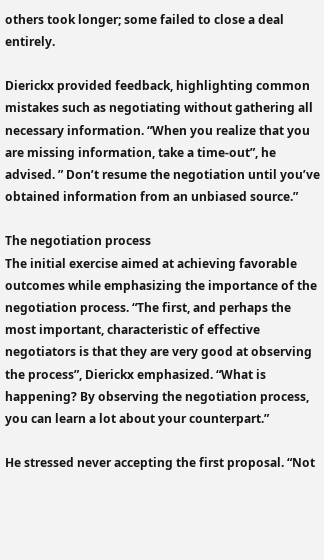others took longer; some failed to close a deal entirely.

Dierickx provided feedback, highlighting common mistakes such as negotiating without gathering all necessary information. “When you realize that you are missing information, take a time-out”, he advised. ” Don’t resume the negotiation until you’ve obtained information from an unbiased source.”

The negotiation process
The initial exercise aimed at achieving favorable outcomes while emphasizing the importance of the negotiation process. “The first, and perhaps the most important, characteristic of effective negotiators is that they are very good at observing the process”, Dierickx emphasized. “What is happening? By observing the negotiation process, you can learn a lot about your counterpart.”

He stressed never accepting the first proposal. “Not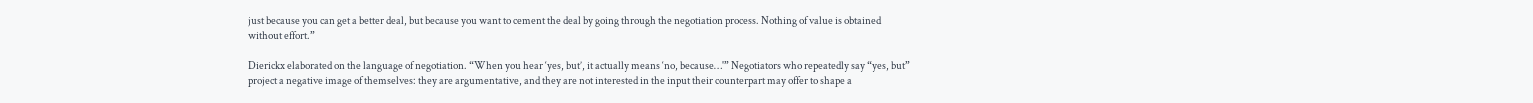just because you can get a better deal, but because you want to cement the deal by going through the negotiation process. Nothing of value is obtained without effort.”

Dierickx elaborated on the language of negotiation. “When you hear ‘yes, but’, it actually means ‘no, because…'” Negotiators who repeatedly say “yes, but” project a negative image of themselves: they are argumentative, and they are not interested in the input their counterpart may offer to shape a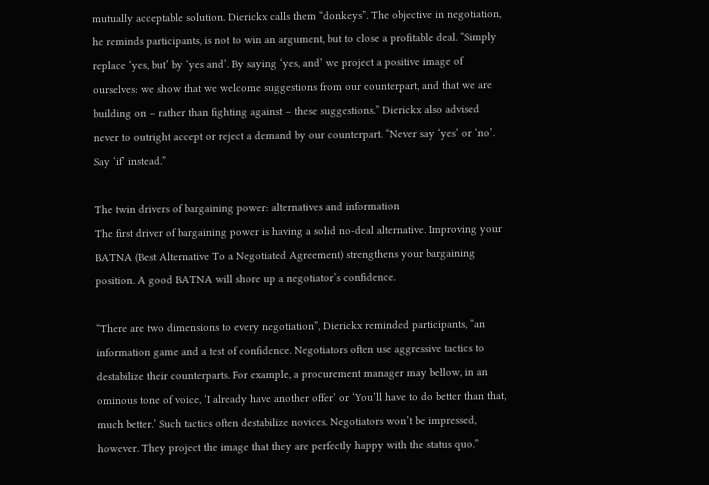mutually acceptable solution. Dierickx calls them “donkeys”. The objective in negotiation, he reminds participants, is not to win an argument, but to close a profitable deal. “Simply replace ‘yes, but’ by ‘yes and’. By saying ‘yes, and’ we project a positive image of ourselves: we show that we welcome suggestions from our counterpart, and that we are building on – rather than fighting against – these suggestions.” Dierickx also advised never to outright accept or reject a demand by our counterpart. “Never say ‘yes’ or ‘no’. Say ‘if’ instead.”

The twin drivers of bargaining power: alternatives and information
The first driver of bargaining power is having a solid no-deal alternative. Improving your BATNA (Best Alternative To a Negotiated Agreement) strengthens your bargaining position. A good BATNA will shore up a negotiator’s confidence.

“There are two dimensions to every negotiation”, Dierickx reminded participants, “an information game and a test of confidence. Negotiators often use aggressive tactics to destabilize their counterparts. For example, a procurement manager may bellow, in an ominous tone of voice, ‘I already have another offer’ or ‘You’ll have to do better than that, much better.’ Such tactics often destabilize novices. Negotiators won’t be impressed, however. They project the image that they are perfectly happy with the status quo.”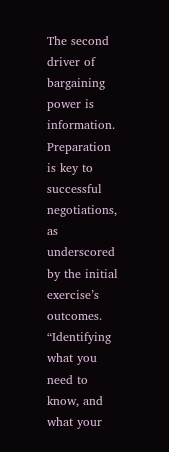The second driver of bargaining power is information. Preparation is key to successful negotiations, as underscored by the initial exercise’s outcomes. “Identifying what you need to know, and what your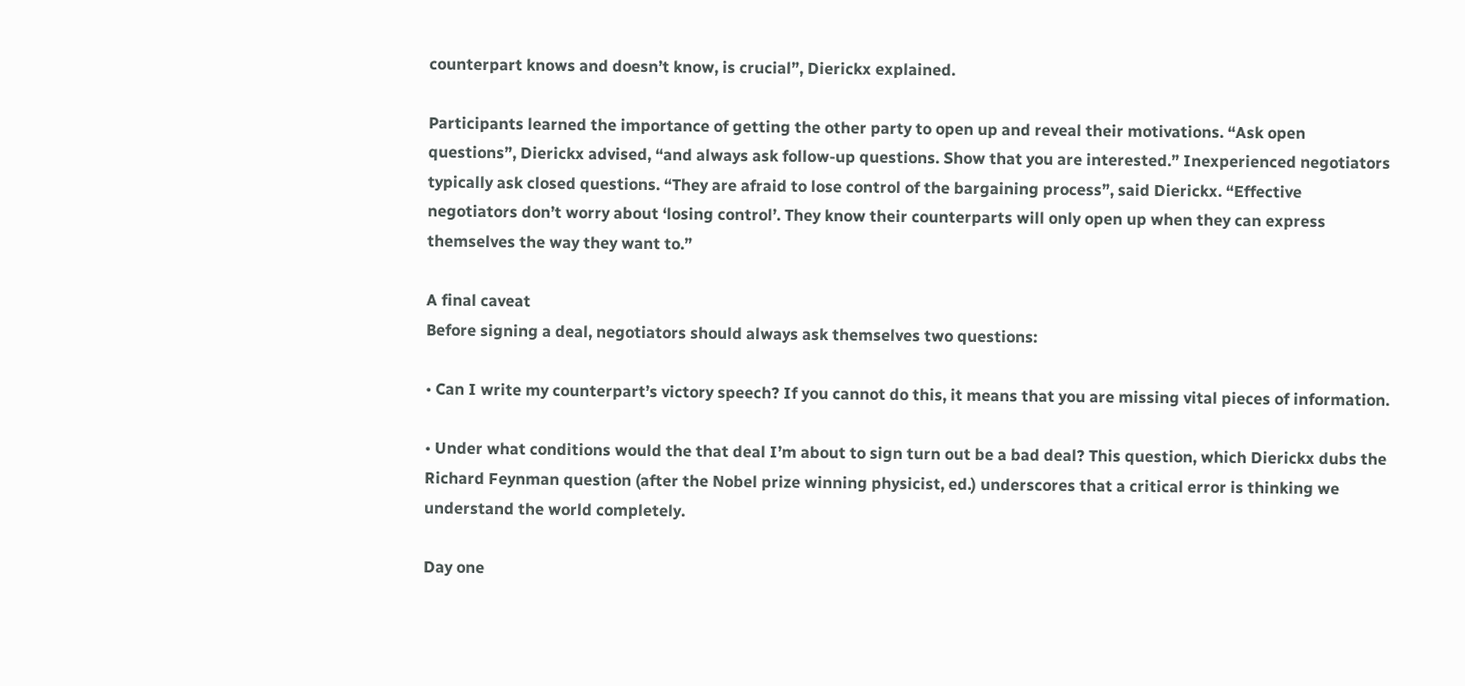counterpart knows and doesn’t know, is crucial”, Dierickx explained.

Participants learned the importance of getting the other party to open up and reveal their motivations. “Ask open questions”, Dierickx advised, “and always ask follow-up questions. Show that you are interested.” Inexperienced negotiators typically ask closed questions. “They are afraid to lose control of the bargaining process”, said Dierickx. “Effective negotiators don’t worry about ‘losing control’. They know their counterparts will only open up when they can express themselves the way they want to.”

A final caveat
Before signing a deal, negotiators should always ask themselves two questions:

• Can I write my counterpart’s victory speech? If you cannot do this, it means that you are missing vital pieces of information.

• Under what conditions would the that deal I’m about to sign turn out be a bad deal? This question, which Dierickx dubs the Richard Feynman question (after the Nobel prize winning physicist, ed.) underscores that a critical error is thinking we understand the world completely.

Day one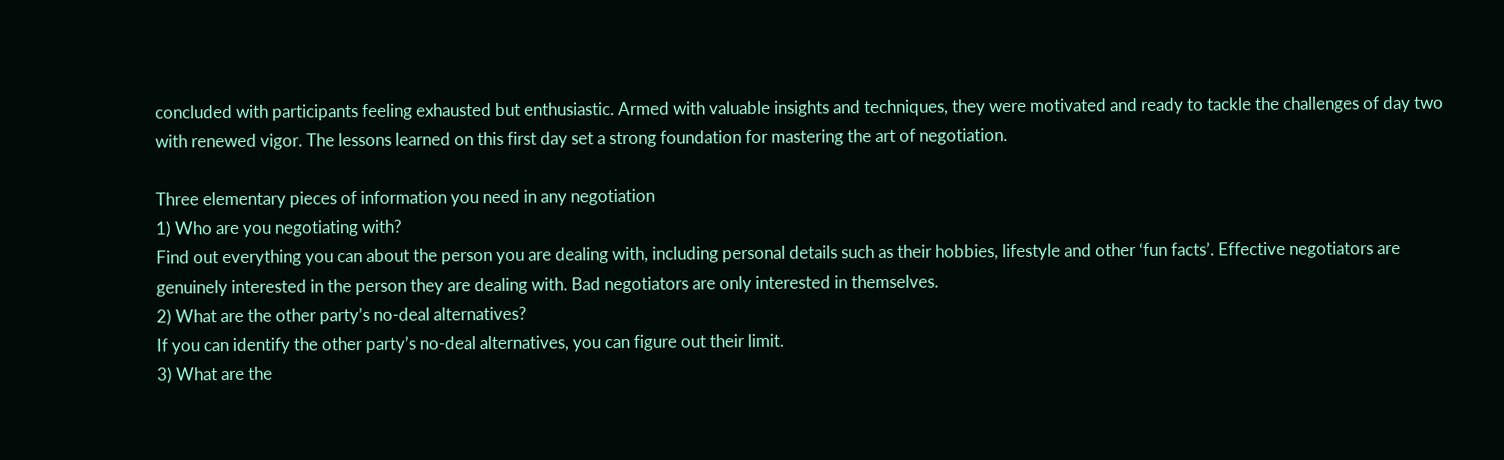concluded with participants feeling exhausted but enthusiastic. Armed with valuable insights and techniques, they were motivated and ready to tackle the challenges of day two with renewed vigor. The lessons learned on this first day set a strong foundation for mastering the art of negotiation.

Three elementary pieces of information you need in any negotiation
1) Who are you negotiating with?
Find out everything you can about the person you are dealing with, including personal details such as their hobbies, lifestyle and other ‘fun facts’. Effective negotiators are genuinely interested in the person they are dealing with. Bad negotiators are only interested in themselves.
2) What are the other party’s no-deal alternatives?
If you can identify the other party’s no-deal alternatives, you can figure out their limit.
3) What are the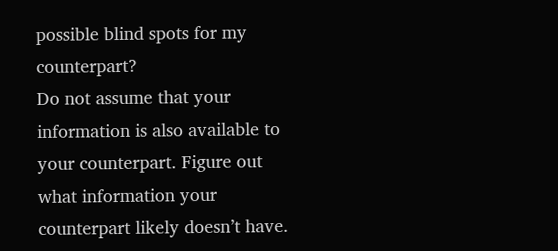possible blind spots for my counterpart?
Do not assume that your information is also available to your counterpart. Figure out what information your counterpart likely doesn’t have.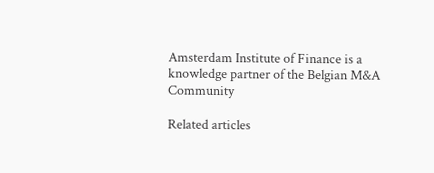Amsterdam Institute of Finance is a knowledge partner of the Belgian M&A Community

Related articles